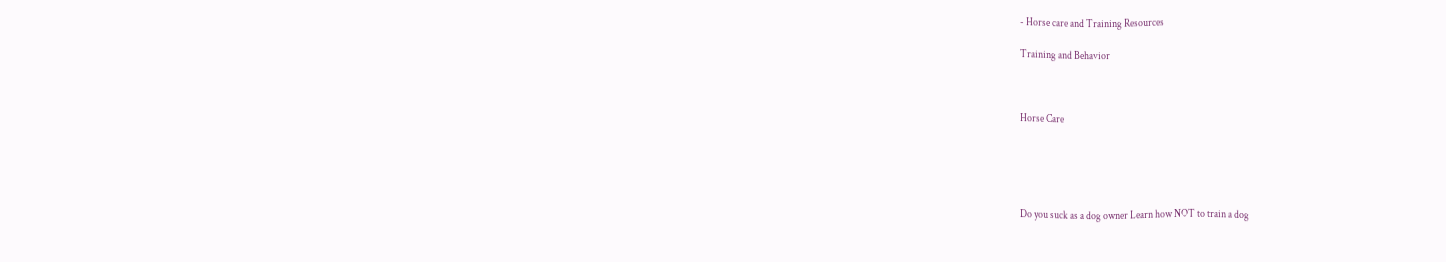- Horse care and Training Resources

Training and Behavior



Horse Care





Do you suck as a dog owner Learn how NOT to train a dog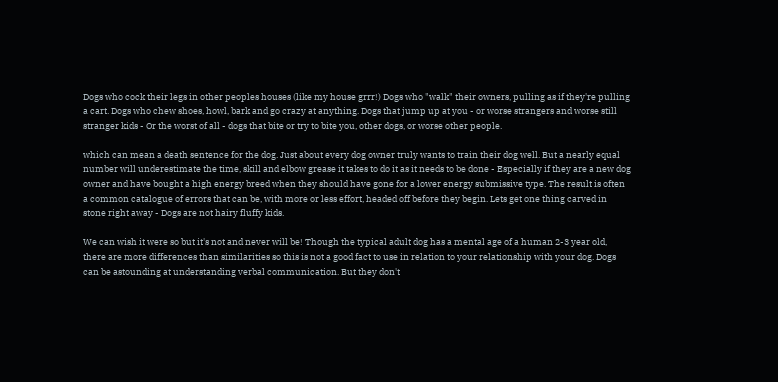Dogs who cock their legs in other peoples houses (like my house grrr!) Dogs who "walk" their owners, pulling as if they're pulling a cart. Dogs who chew shoes, howl, bark and go crazy at anything. Dogs that jump up at you - or worse strangers and worse still stranger kids - Or the worst of all - dogs that bite or try to bite you, other dogs, or worse other people.

which can mean a death sentence for the dog. Just about every dog owner truly wants to train their dog well. But a nearly equal number will underestimate the time, skill and elbow grease it takes to do it as it needs to be done - Especially if they are a new dog owner and have bought a high energy breed when they should have gone for a lower energy submissive type. The result is often a common catalogue of errors that can be, with more or less effort, headed off before they begin. Lets get one thing carved in stone right away - Dogs are not hairy fluffy kids.

We can wish it were so but it's not and never will be! Though the typical adult dog has a mental age of a human 2-3 year old, there are more differences than similarities so this is not a good fact to use in relation to your relationship with your dog. Dogs can be astounding at understanding verbal communication. But they don't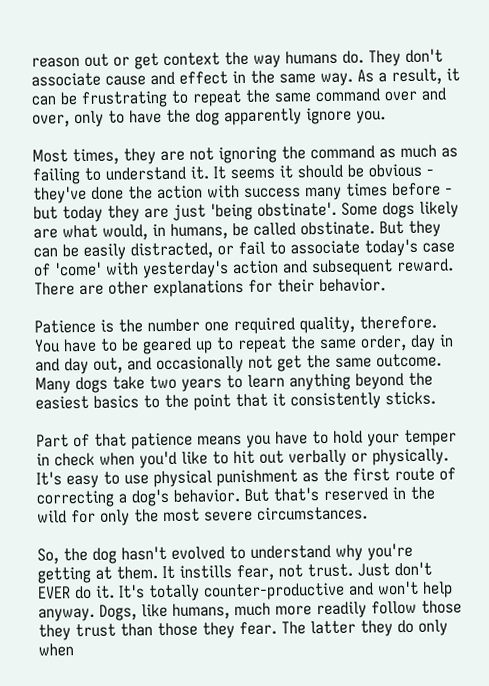reason out or get context the way humans do. They don't associate cause and effect in the same way. As a result, it can be frustrating to repeat the same command over and over, only to have the dog apparently ignore you.

Most times, they are not ignoring the command as much as failing to understand it. It seems it should be obvious - they've done the action with success many times before - but today they are just 'being obstinate'. Some dogs likely are what would, in humans, be called obstinate. But they can be easily distracted, or fail to associate today's case of 'come' with yesterday's action and subsequent reward. There are other explanations for their behavior.

Patience is the number one required quality, therefore. You have to be geared up to repeat the same order, day in and day out, and occasionally not get the same outcome. Many dogs take two years to learn anything beyond the easiest basics to the point that it consistently sticks.

Part of that patience means you have to hold your temper in check when you'd like to hit out verbally or physically. It's easy to use physical punishment as the first route of correcting a dog's behavior. But that's reserved in the wild for only the most severe circumstances.

So, the dog hasn't evolved to understand why you're getting at them. It instills fear, not trust. Just don't EVER do it. It's totally counter-productive and won't help anyway. Dogs, like humans, much more readily follow those they trust than those they fear. The latter they do only when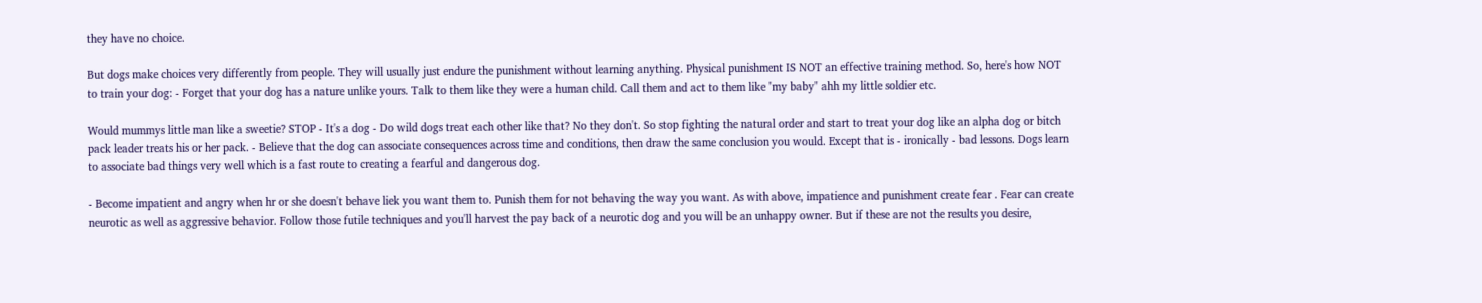they have no choice.

But dogs make choices very differently from people. They will usually just endure the punishment without learning anything. Physical punishment IS NOT an effective training method. So, here's how NOT to train your dog: - Forget that your dog has a nature unlike yours. Talk to them like they were a human child. Call them and act to them like "my baby" ahh my little soldier etc.

Would mummys little man like a sweetie? STOP - It's a dog - Do wild dogs treat each other like that? No they don't. So stop fighting the natural order and start to treat your dog like an alpha dog or bitch pack leader treats his or her pack. - Believe that the dog can associate consequences across time and conditions, then draw the same conclusion you would. Except that is - ironically - bad lessons. Dogs learn to associate bad things very well which is a fast route to creating a fearful and dangerous dog.

- Become impatient and angry when hr or she doesn't behave liek you want them to. Punish them for not behaving the way you want. As with above, impatience and punishment create fear . Fear can create neurotic as well as aggressive behavior. Follow those futile techniques and you'll harvest the pay back of a neurotic dog and you will be an unhappy owner. But if these are not the results you desire,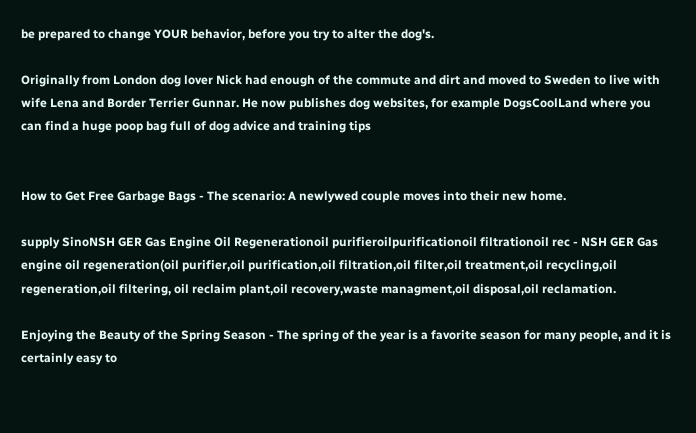be prepared to change YOUR behavior, before you try to alter the dog's.

Originally from London dog lover Nick had enough of the commute and dirt and moved to Sweden to live with wife Lena and Border Terrier Gunnar. He now publishes dog websites, for example DogsCoolLand where you can find a huge poop bag full of dog advice and training tips


How to Get Free Garbage Bags - The scenario: A newlywed couple moves into their new home.

supply SinoNSH GER Gas Engine Oil Regenerationoil purifieroilpurificationoil filtrationoil rec - NSH GER Gas engine oil regeneration(oil purifier,oil purification,oil filtration,oil filter,oil treatment,oil recycling,oil regeneration,oil filtering, oil reclaim plant,oil recovery,waste managment,oil disposal,oil reclamation.

Enjoying the Beauty of the Spring Season - The spring of the year is a favorite season for many people, and it is certainly easy to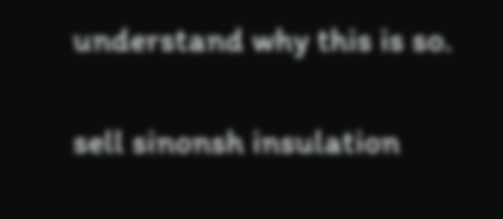understand why this is so.

sell sinonsh insulation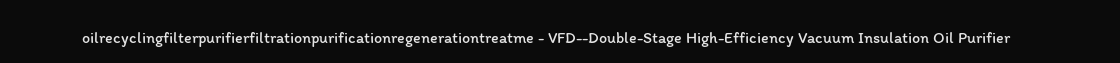oilrecyclingfilterpurifierfiltrationpurificationregenerationtreatme - VFD--Double-Stage High-Efficiency Vacuum Insulation Oil Purifier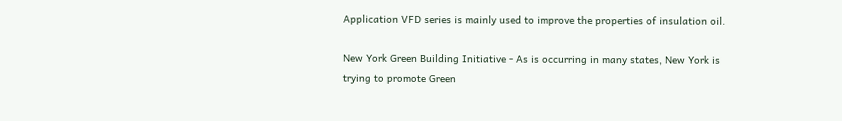Application VFD series is mainly used to improve the properties of insulation oil.

New York Green Building Initiative - As is occurring in many states, New York is trying to promote Green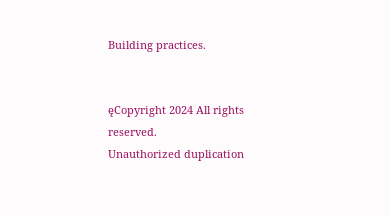Building practices.


ęCopyright 2024 All rights reserved.
Unauthorized duplication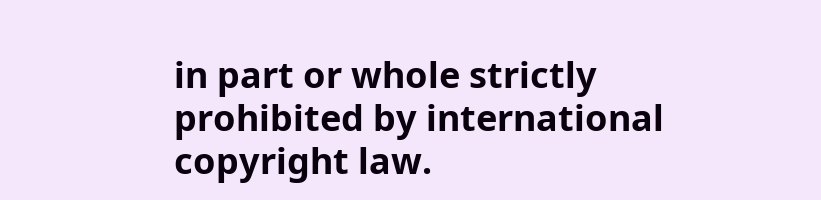in part or whole strictly prohibited by international copyright law.